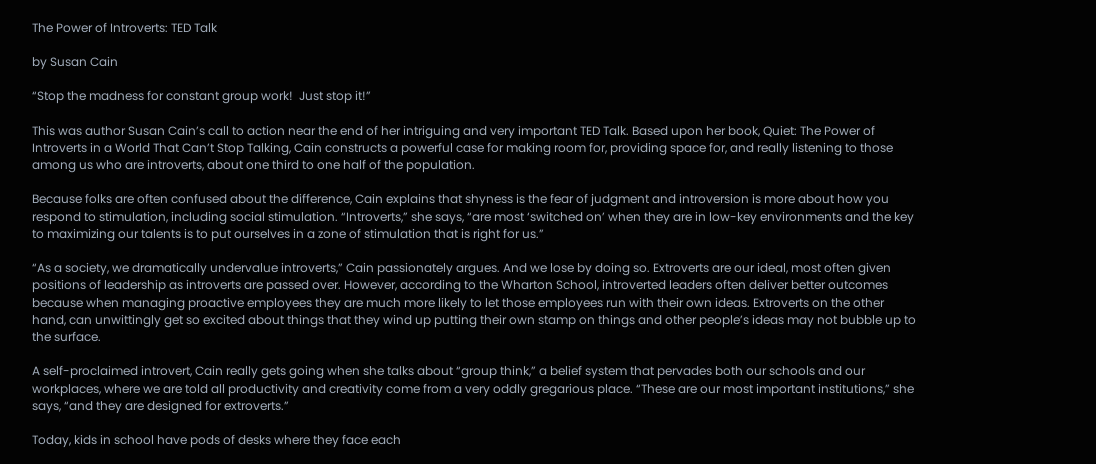The Power of Introverts: TED Talk

by Susan Cain

“Stop the madness for constant group work!  Just stop it!”

This was author Susan Cain’s call to action near the end of her intriguing and very important TED Talk. Based upon her book, Quiet: The Power of Introverts in a World That Can’t Stop Talking, Cain constructs a powerful case for making room for, providing space for, and really listening to those among us who are introverts, about one third to one half of the population.

Because folks are often confused about the difference, Cain explains that shyness is the fear of judgment and introversion is more about how you respond to stimulation, including social stimulation. “Introverts,” she says, “are most ‘switched on’ when they are in low-key environments and the key to maximizing our talents is to put ourselves in a zone of stimulation that is right for us.”

“As a society, we dramatically undervalue introverts,” Cain passionately argues. And we lose by doing so. Extroverts are our ideal, most often given positions of leadership as introverts are passed over. However, according to the Wharton School, introverted leaders often deliver better outcomes because when managing proactive employees they are much more likely to let those employees run with their own ideas. Extroverts on the other hand, can unwittingly get so excited about things that they wind up putting their own stamp on things and other people’s ideas may not bubble up to the surface.

A self-proclaimed introvert, Cain really gets going when she talks about “group think,” a belief system that pervades both our schools and our workplaces, where we are told all productivity and creativity come from a very oddly gregarious place. “These are our most important institutions,” she says, “and they are designed for extroverts.”

Today, kids in school have pods of desks where they face each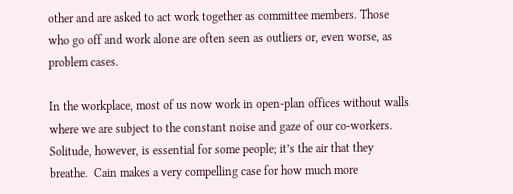other and are asked to act work together as committee members. Those who go off and work alone are often seen as outliers or, even worse, as problem cases.

In the workplace, most of us now work in open-plan offices without walls where we are subject to the constant noise and gaze of our co-workers.  Solitude, however, is essential for some people; it’s the air that they breathe.  Cain makes a very compelling case for how much more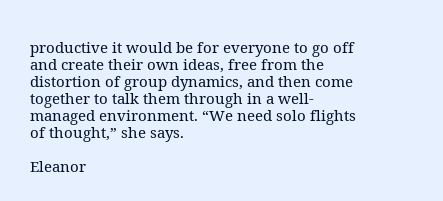productive it would be for everyone to go off and create their own ideas, free from the distortion of group dynamics, and then come together to talk them through in a well-managed environment. “We need solo flights of thought,” she says.

Eleanor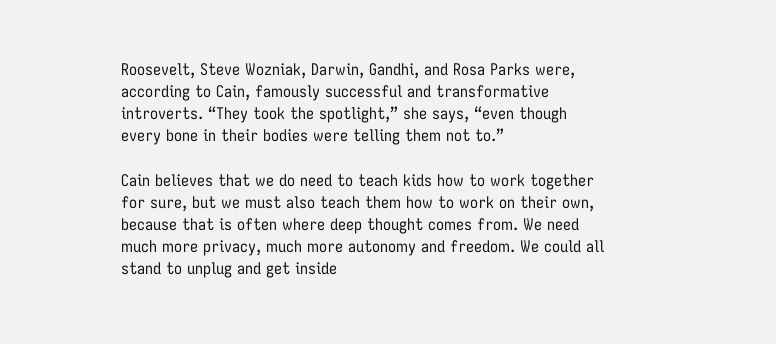Roosevelt, Steve Wozniak, Darwin, Gandhi, and Rosa Parks were, according to Cain, famously successful and transformative introverts. “They took the spotlight,” she says, “even though every bone in their bodies were telling them not to.”

Cain believes that we do need to teach kids how to work together for sure, but we must also teach them how to work on their own, because that is often where deep thought comes from. We need much more privacy, much more autonomy and freedom. We could all stand to unplug and get inside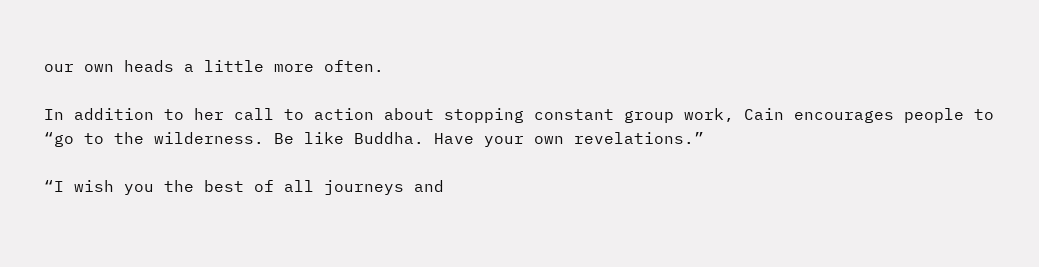our own heads a little more often.

In addition to her call to action about stopping constant group work, Cain encourages people to “go to the wilderness. Be like Buddha. Have your own revelations.”

“I wish you the best of all journeys and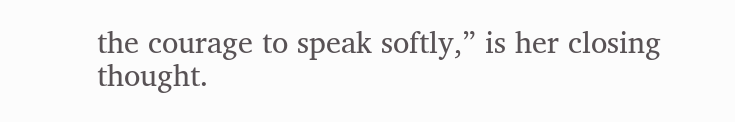the courage to speak softly,” is her closing thought.